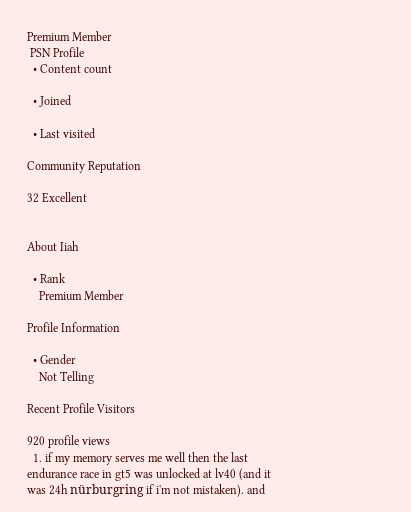Premium Member
 PSN Profile
  • Content count

  • Joined

  • Last visited

Community Reputation

32 Excellent


About Iiah

  • Rank
    Premium Member

Profile Information

  • Gender
    Not Telling

Recent Profile Visitors

920 profile views
  1. if my memory serves me well then the last endurance race in gt5 was unlocked at lv40 (and it was 24h nürburgring if i'm not mistaken). and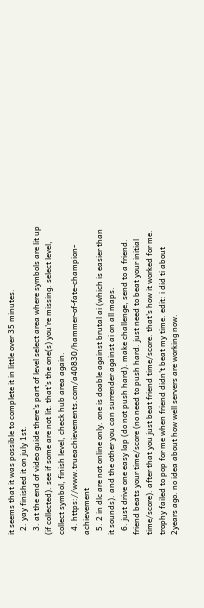it seems that it was possible to complete it in little over 35 minutes.
  2. yay finished it on july 1st.
  3. at the end of video guide there's part of level select area where symbols are lit up (if collected). see if some are not lit. that's the one(s) you're missing. select level, collect symbol, finish level, check hub area again.
  4. https://www.trueachievements.com/a40830/hammer-of-fate-champion-achievement
  5. 2 in dlc are not online only. one is doable against brutal ai (which is easier than it sounds). and the other you can surrender against ai on all maps.
  6. just drive one easy lap (do not push hard). make challenge, send to a friend. friend beats your time/score (no need to push hard. just need to beat your initial time/score). after that you just beat friend time/score. that's how it worked for me. trophy failed to pop for me when friend didn't beat my time. edit: i did ti about 2years ago. no idea about how well servers are working now.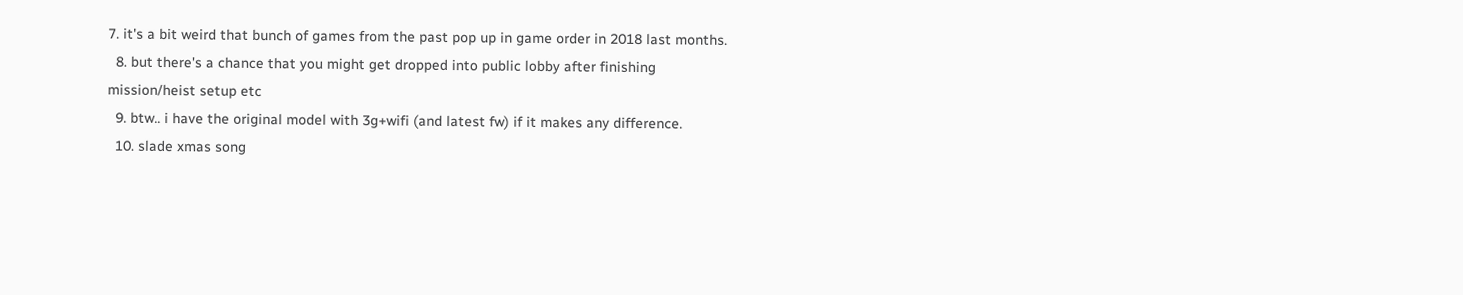7. it's a bit weird that bunch of games from the past pop up in game order in 2018 last months.
  8. but there's a chance that you might get dropped into public lobby after finishing mission/heist setup etc
  9. btw.. i have the original model with 3g+wifi (and latest fw) if it makes any difference.
  10. slade xmas song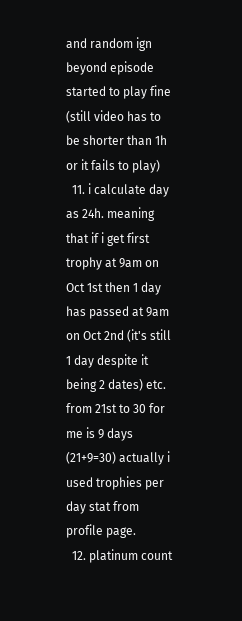and random ign beyond episode started to play fine (still video has to be shorter than 1h or it fails to play)
  11. i calculate day as 24h. meaning that if i get first trophy at 9am on Oct 1st then 1 day has passed at 9am on Oct 2nd (it's still 1 day despite it being 2 dates) etc. from 21st to 30 for me is 9 days (21+9=30) actually i used trophies per day stat from profile page.
  12. platinum count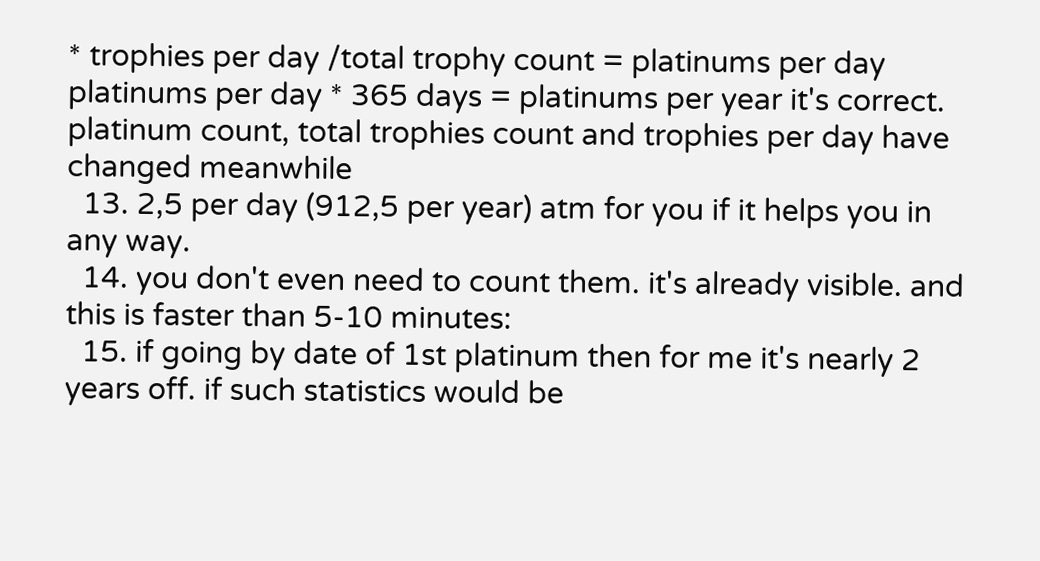* trophies per day /total trophy count = platinums per day platinums per day * 365 days = platinums per year it's correct. platinum count, total trophies count and trophies per day have changed meanwhile
  13. 2,5 per day (912,5 per year) atm for you if it helps you in any way.
  14. you don't even need to count them. it's already visible. and this is faster than 5-10 minutes:
  15. if going by date of 1st platinum then for me it's nearly 2 years off. if such statistics would be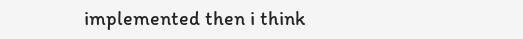implemented then i think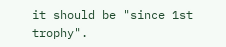it should be "since 1st trophy".